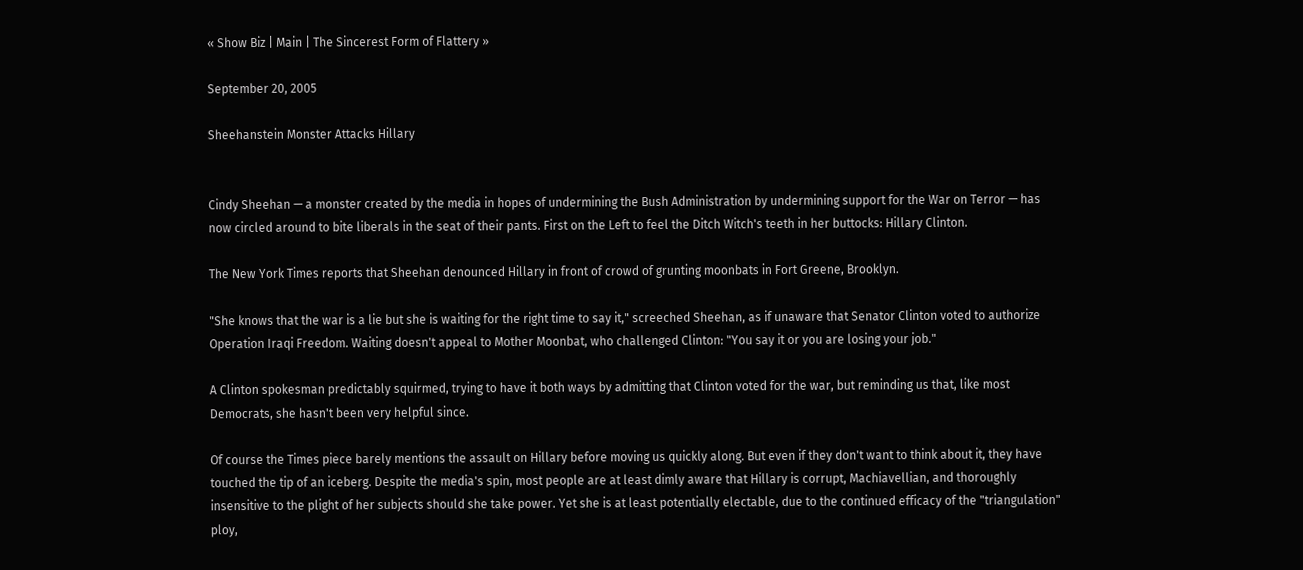« Show Biz | Main | The Sincerest Form of Flattery »

September 20, 2005

Sheehanstein Monster Attacks Hillary


Cindy Sheehan — a monster created by the media in hopes of undermining the Bush Administration by undermining support for the War on Terror — has now circled around to bite liberals in the seat of their pants. First on the Left to feel the Ditch Witch's teeth in her buttocks: Hillary Clinton.

The New York Times reports that Sheehan denounced Hillary in front of crowd of grunting moonbats in Fort Greene, Brooklyn.

"She knows that the war is a lie but she is waiting for the right time to say it," screeched Sheehan, as if unaware that Senator Clinton voted to authorize Operation Iraqi Freedom. Waiting doesn't appeal to Mother Moonbat, who challenged Clinton: "You say it or you are losing your job."

A Clinton spokesman predictably squirmed, trying to have it both ways by admitting that Clinton voted for the war, but reminding us that, like most Democrats, she hasn't been very helpful since.

Of course the Times piece barely mentions the assault on Hillary before moving us quickly along. But even if they don't want to think about it, they have touched the tip of an iceberg. Despite the media's spin, most people are at least dimly aware that Hillary is corrupt, Machiavellian, and thoroughly insensitive to the plight of her subjects should she take power. Yet she is at least potentially electable, due to the continued efficacy of the "triangulation" ploy,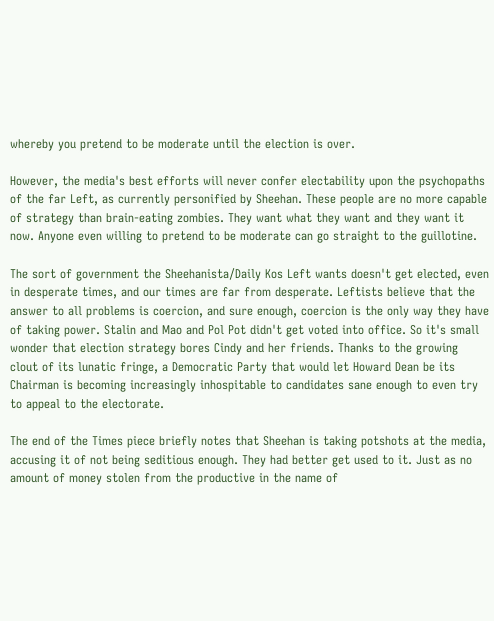whereby you pretend to be moderate until the election is over.

However, the media's best efforts will never confer electability upon the psychopaths of the far Left, as currently personified by Sheehan. These people are no more capable of strategy than brain-eating zombies. They want what they want and they want it now. Anyone even willing to pretend to be moderate can go straight to the guillotine.

The sort of government the Sheehanista/Daily Kos Left wants doesn't get elected, even in desperate times, and our times are far from desperate. Leftists believe that the answer to all problems is coercion, and sure enough, coercion is the only way they have of taking power. Stalin and Mao and Pol Pot didn't get voted into office. So it's small wonder that election strategy bores Cindy and her friends. Thanks to the growing clout of its lunatic fringe, a Democratic Party that would let Howard Dean be its Chairman is becoming increasingly inhospitable to candidates sane enough to even try to appeal to the electorate.

The end of the Times piece briefly notes that Sheehan is taking potshots at the media, accusing it of not being seditious enough. They had better get used to it. Just as no amount of money stolen from the productive in the name of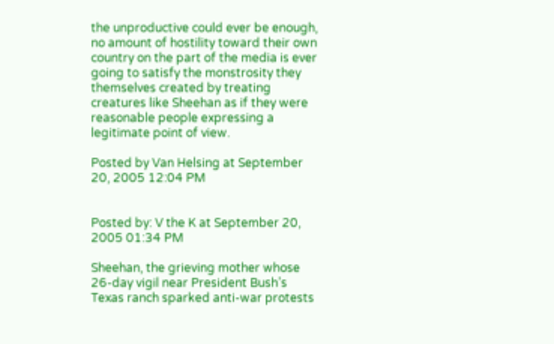the unproductive could ever be enough, no amount of hostility toward their own country on the part of the media is ever going to satisfy the monstrosity they themselves created by treating creatures like Sheehan as if they were reasonable people expressing a legitimate point of view.

Posted by Van Helsing at September 20, 2005 12:04 PM


Posted by: V the K at September 20, 2005 01:34 PM

Sheehan, the grieving mother whose 26-day vigil near President Bush’s Texas ranch sparked anti-war protests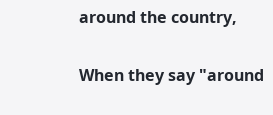around the country,

When they say "around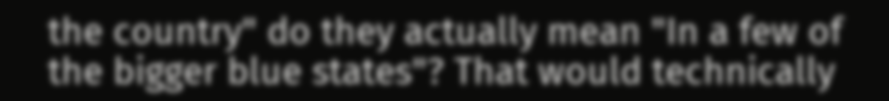the country" do they actually mean "In a few of the bigger blue states"? That would technically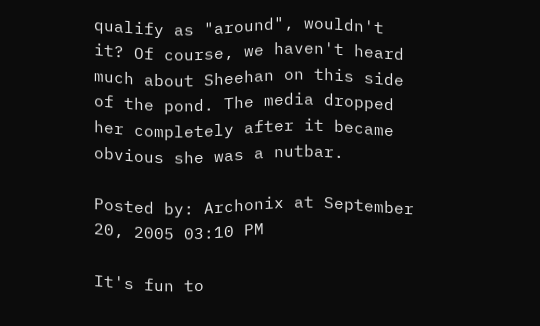qualify as "around", wouldn't it? Of course, we haven't heard much about Sheehan on this side of the pond. The media dropped her completely after it became obvious she was a nutbar.

Posted by: Archonix at September 20, 2005 03:10 PM

It's fun to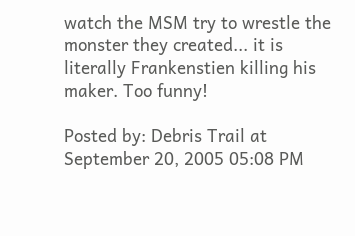watch the MSM try to wrestle the monster they created... it is literally Frankenstien killing his maker. Too funny!

Posted by: Debris Trail at September 20, 2005 05:08 PM